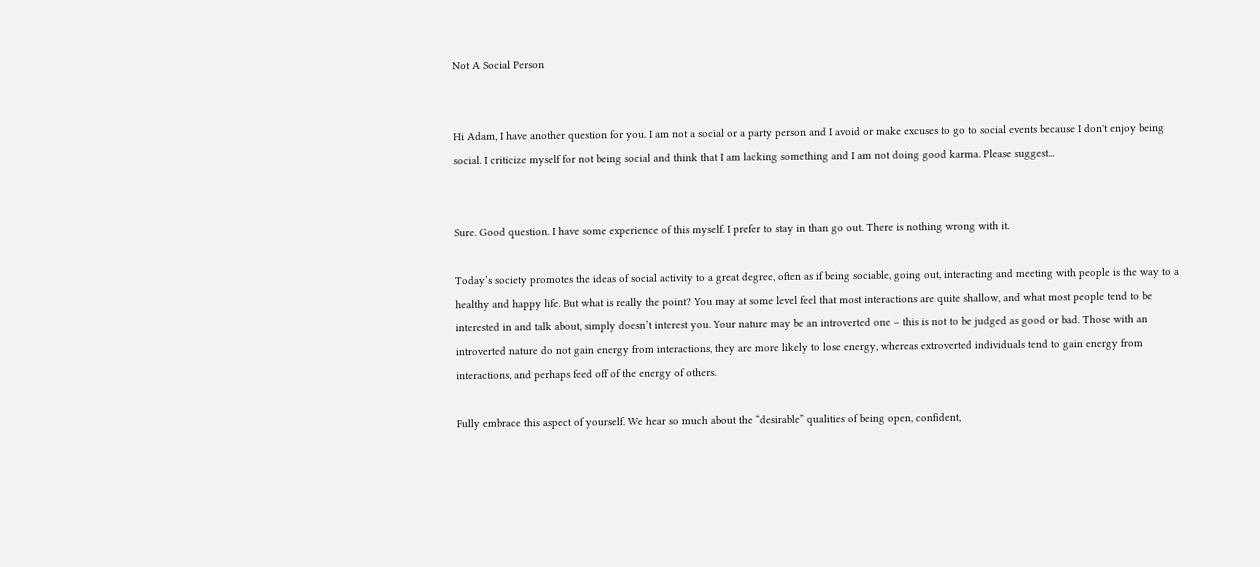Not A Social Person


Hi Adam, I have another question for you. I am not a social or a party person and I avoid or make excuses to go to social events because I don't enjoy being social. I criticize myself for not being social and think that I am lacking something and I am not doing good karma. Please suggest...


Sure. Good question. I have some experience of this myself. I prefer to stay in than go out. There is nothing wrong with it.

Today’s society promotes the ideas of social activity to a great degree, often as if being sociable, going out, interacting and meeting with people is the way to a healthy and happy life. But what is really the point? You may at some level feel that most interactions are quite shallow, and what most people tend to be interested in and talk about, simply doesn’t interest you. Your nature may be an introverted one – this is not to be judged as good or bad. Those with an introverted nature do not gain energy from interactions, they are more likely to lose energy, whereas extroverted individuals tend to gain energy from interactions, and perhaps feed off of the energy of others.

Fully embrace this aspect of yourself. We hear so much about the “desirable” qualities of being open, confident,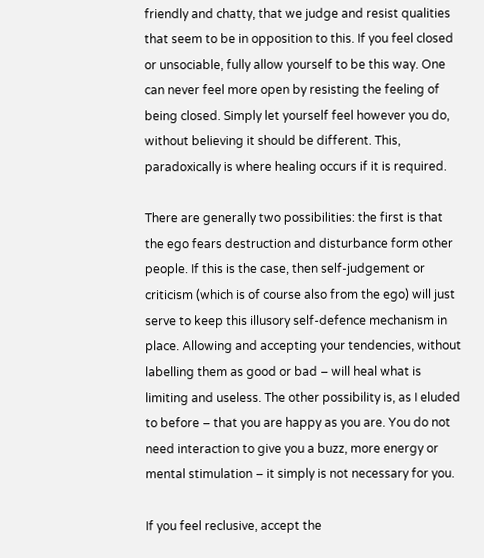friendly and chatty, that we judge and resist qualities that seem to be in opposition to this. If you feel closed or unsociable, fully allow yourself to be this way. One can never feel more open by resisting the feeling of being closed. Simply let yourself feel however you do, without believing it should be different. This, paradoxically is where healing occurs if it is required.

There are generally two possibilities: the first is that the ego fears destruction and disturbance form other people. If this is the case, then self-judgement or criticism (which is of course also from the ego) will just serve to keep this illusory self-defence mechanism in place. Allowing and accepting your tendencies, without labelling them as good or bad – will heal what is limiting and useless. The other possibility is, as I eluded to before – that you are happy as you are. You do not need interaction to give you a buzz, more energy or mental stimulation – it simply is not necessary for you.

If you feel reclusive, accept the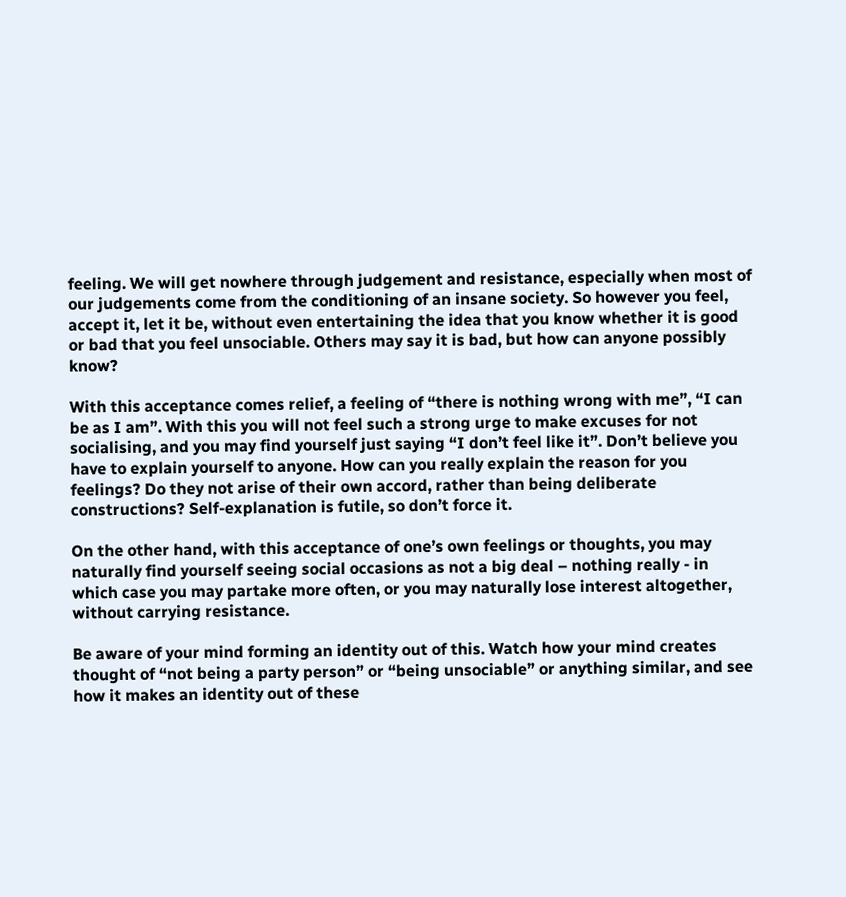feeling. We will get nowhere through judgement and resistance, especially when most of our judgements come from the conditioning of an insane society. So however you feel, accept it, let it be, without even entertaining the idea that you know whether it is good or bad that you feel unsociable. Others may say it is bad, but how can anyone possibly know?

With this acceptance comes relief, a feeling of “there is nothing wrong with me”, “I can be as I am”. With this you will not feel such a strong urge to make excuses for not socialising, and you may find yourself just saying “I don’t feel like it”. Don’t believe you have to explain yourself to anyone. How can you really explain the reason for you feelings? Do they not arise of their own accord, rather than being deliberate constructions? Self-explanation is futile, so don’t force it.

On the other hand, with this acceptance of one’s own feelings or thoughts, you may naturally find yourself seeing social occasions as not a big deal – nothing really - in which case you may partake more often, or you may naturally lose interest altogether, without carrying resistance.

Be aware of your mind forming an identity out of this. Watch how your mind creates thought of “not being a party person” or “being unsociable” or anything similar, and see how it makes an identity out of these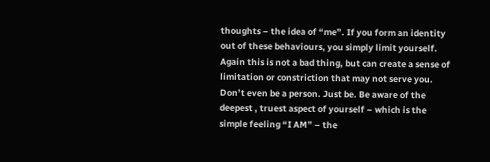thoughts – the idea of “me”. If you form an identity out of these behaviours, you simply limit yourself. Again this is not a bad thing, but can create a sense of limitation or constriction that may not serve you. Don’t even be a person. Just be. Be aware of the deepest , truest aspect of yourself – which is the simple feeling “I AM” – the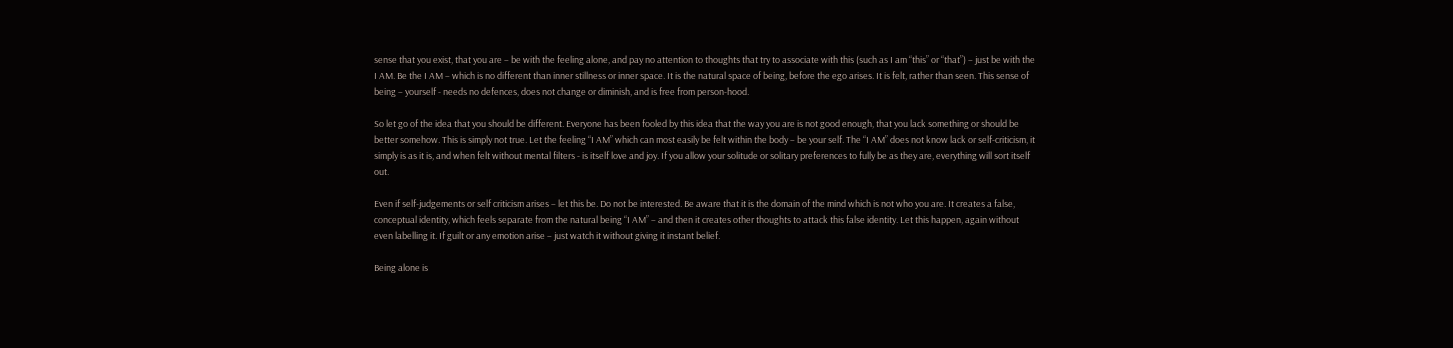sense that you exist, that you are – be with the feeling alone, and pay no attention to thoughts that try to associate with this (such as I am “this” or “that”) – just be with the I AM. Be the I AM – which is no different than inner stillness or inner space. It is the natural space of being, before the ego arises. It is felt, rather than seen. This sense of being – yourself - needs no defences, does not change or diminish, and is free from person-hood.

So let go of the idea that you should be different. Everyone has been fooled by this idea that the way you are is not good enough, that you lack something or should be better somehow. This is simply not true. Let the feeling “I AM” which can most easily be felt within the body – be your self. The “I AM” does not know lack or self-criticism, it simply is as it is, and when felt without mental filters - is itself love and joy. If you allow your solitude or solitary preferences to fully be as they are, everything will sort itself out.

Even if self-judgements or self criticism arises – let this be. Do not be interested. Be aware that it is the domain of the mind which is not who you are. It creates a false, conceptual identity, which feels separate from the natural being “I AM” – and then it creates other thoughts to attack this false identity. Let this happen, again without even labelling it. If guilt or any emotion arise – just watch it without giving it instant belief.

Being alone is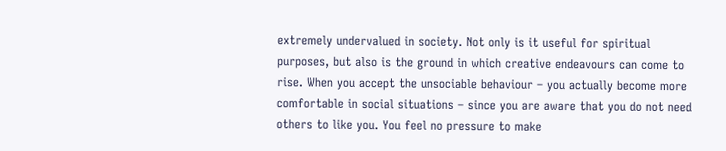extremely undervalued in society. Not only is it useful for spiritual purposes, but also is the ground in which creative endeavours can come to rise. When you accept the unsociable behaviour – you actually become more comfortable in social situations – since you are aware that you do not need others to like you. You feel no pressure to make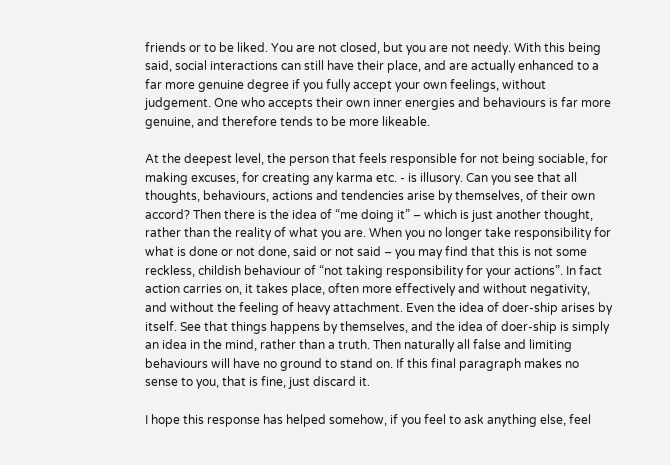friends or to be liked. You are not closed, but you are not needy. With this being said, social interactions can still have their place, and are actually enhanced to a far more genuine degree if you fully accept your own feelings, without judgement. One who accepts their own inner energies and behaviours is far more genuine, and therefore tends to be more likeable.

At the deepest level, the person that feels responsible for not being sociable, for making excuses, for creating any karma etc. - is illusory. Can you see that all thoughts, behaviours, actions and tendencies arise by themselves, of their own accord? Then there is the idea of “me doing it” – which is just another thought, rather than the reality of what you are. When you no longer take responsibility for what is done or not done, said or not said – you may find that this is not some reckless, childish behaviour of “not taking responsibility for your actions”. In fact action carries on, it takes place, often more effectively and without negativity, and without the feeling of heavy attachment. Even the idea of doer-ship arises by itself. See that things happens by themselves, and the idea of doer-ship is simply an idea in the mind, rather than a truth. Then naturally all false and limiting behaviours will have no ground to stand on. If this final paragraph makes no sense to you, that is fine, just discard it.

I hope this response has helped somehow, if you feel to ask anything else, feel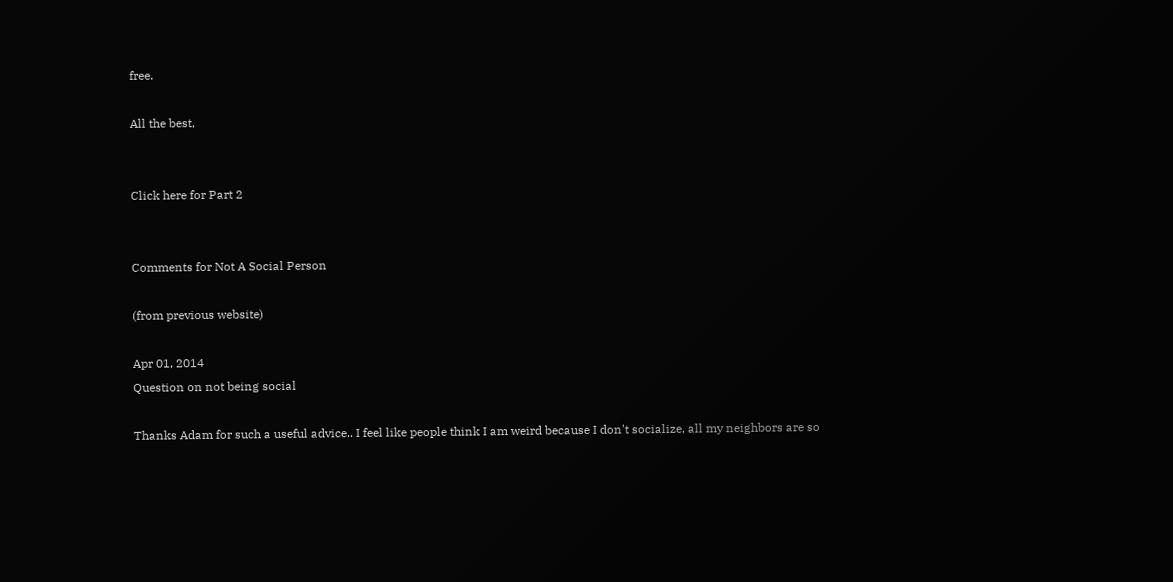free.

All the best,


Click here for Part 2


Comments for Not A Social Person

(from previous website)

Apr 01, 2014
Question on not being social

Thanks Adam for such a useful advice.. I feel like people think I am weird because I don't socialize, all my neighbors are so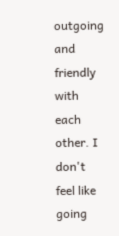outgoing and friendly with each other. I don't feel like going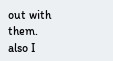out with them.
also I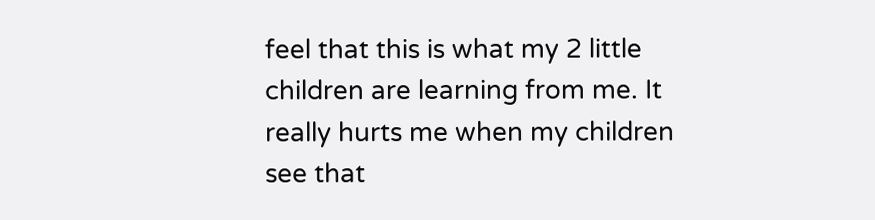feel that this is what my 2 little children are learning from me. It really hurts me when my children see that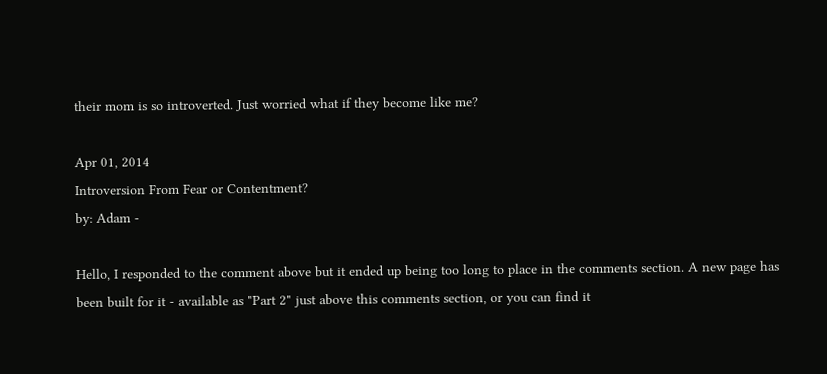their mom is so introverted. Just worried what if they become like me?

Apr 01, 2014
Introversion From Fear or Contentment?
by: Adam -

Hello, I responded to the comment above but it ended up being too long to place in the comments section. A new page has been built for it - available as "Part 2" just above this comments section, or you can find it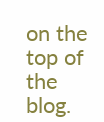on the top of the blog.